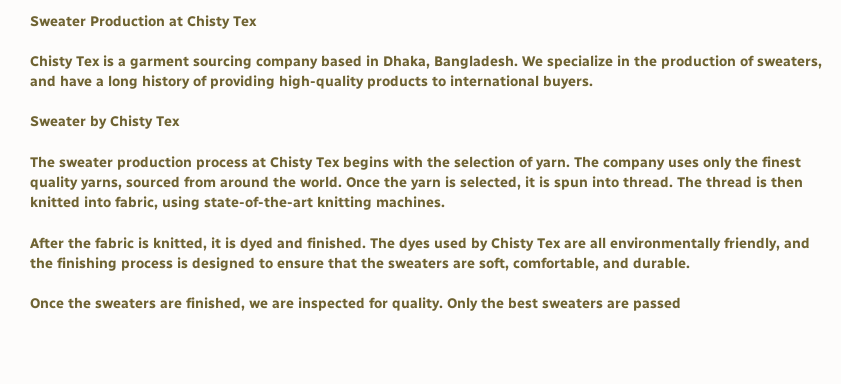Sweater Production at Chisty Tex

Chisty Tex is a garment sourcing company based in Dhaka, Bangladesh. We specialize in the production of sweaters, and have a long history of providing high-quality products to international buyers.

Sweater by Chisty Tex

The sweater production process at Chisty Tex begins with the selection of yarn. The company uses only the finest quality yarns, sourced from around the world. Once the yarn is selected, it is spun into thread. The thread is then knitted into fabric, using state-of-the-art knitting machines.

After the fabric is knitted, it is dyed and finished. The dyes used by Chisty Tex are all environmentally friendly, and the finishing process is designed to ensure that the sweaters are soft, comfortable, and durable.

Once the sweaters are finished, we are inspected for quality. Only the best sweaters are passed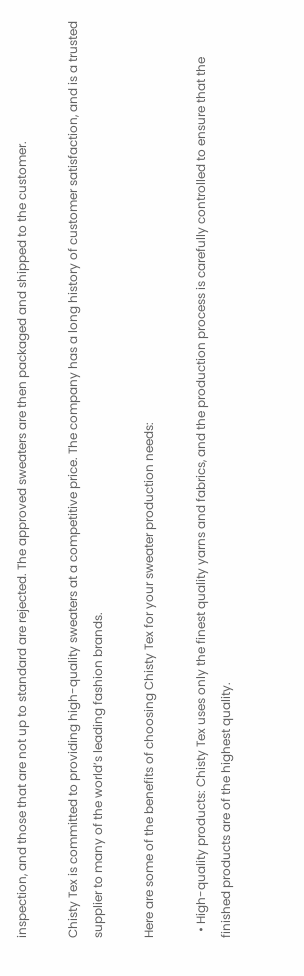inspection, and those that are not up to standard are rejected. The approved sweaters are then packaged and shipped to the customer.

Chisty Tex is committed to providing high-quality sweaters at a competitive price. The company has a long history of customer satisfaction, and is a trusted supplier to many of the world’s leading fashion brands.

Here are some of the benefits of choosing Chisty Tex for your sweater production needs:

  • High-quality products: Chisty Tex uses only the finest quality yarns and fabrics, and the production process is carefully controlled to ensure that the finished products are of the highest quality.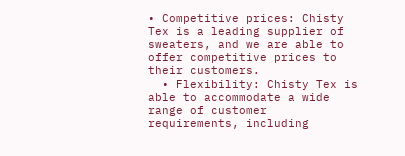• Competitive prices: Chisty Tex is a leading supplier of sweaters, and we are able to offer competitive prices to their customers.
  • Flexibility: Chisty Tex is able to accommodate a wide range of customer requirements, including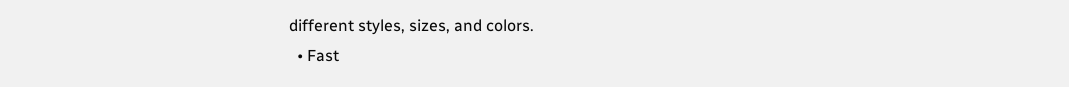different styles, sizes, and colors.
  • Fast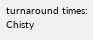turnaround times: Chisty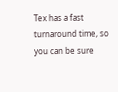Tex has a fast turnaround time, so you can be sure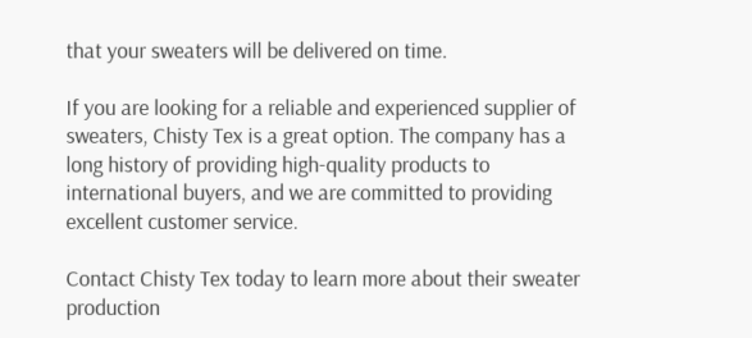that your sweaters will be delivered on time.

If you are looking for a reliable and experienced supplier of sweaters, Chisty Tex is a great option. The company has a long history of providing high-quality products to international buyers, and we are committed to providing excellent customer service.

Contact Chisty Tex today to learn more about their sweater production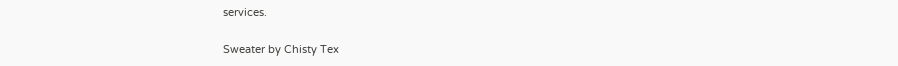services.

Sweater by Chisty Tex